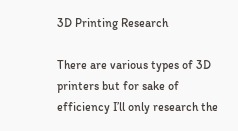3D Printing Research

There are various types of 3D printers but for sake of efficiency I’ll only research the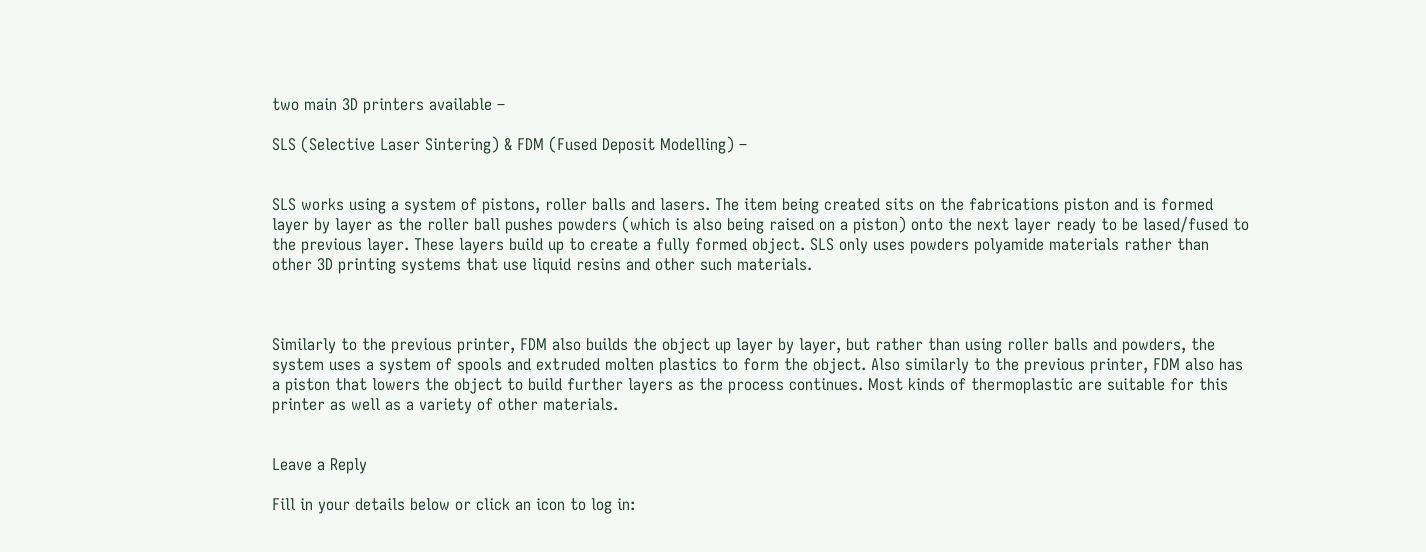two main 3D printers available –

SLS (Selective Laser Sintering) & FDM (Fused Deposit Modelling) –


SLS works using a system of pistons, roller balls and lasers. The item being created sits on the fabrications piston and is formed layer by layer as the roller ball pushes powders (which is also being raised on a piston) onto the next layer ready to be lased/fused to the previous layer. These layers build up to create a fully formed object. SLS only uses powders polyamide materials rather than other 3D printing systems that use liquid resins and other such materials.



Similarly to the previous printer, FDM also builds the object up layer by layer, but rather than using roller balls and powders, the system uses a system of spools and extruded molten plastics to form the object. Also similarly to the previous printer, FDM also has a piston that lowers the object to build further layers as the process continues. Most kinds of thermoplastic are suitable for this printer as well as a variety of other materials.


Leave a Reply

Fill in your details below or click an icon to log in: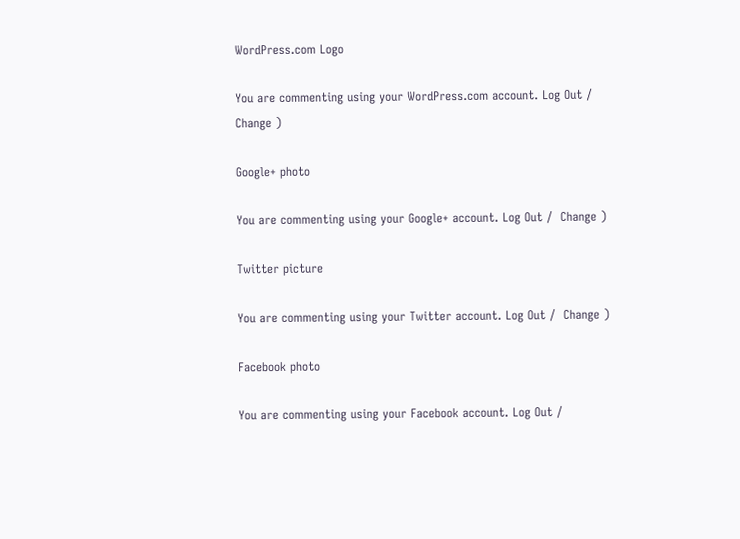WordPress.com Logo

You are commenting using your WordPress.com account. Log Out /  Change )

Google+ photo

You are commenting using your Google+ account. Log Out /  Change )

Twitter picture

You are commenting using your Twitter account. Log Out /  Change )

Facebook photo

You are commenting using your Facebook account. Log Out /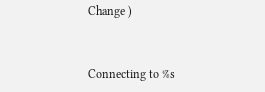Change )


Connecting to %s